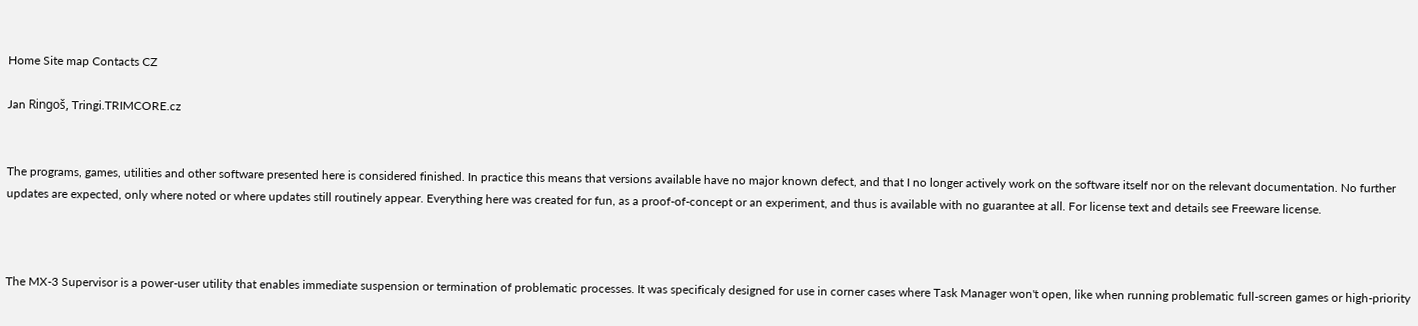Home Site map Contacts CZ

Jan Ringoš, Tringi.TRIMCORE.cz


The programs, games, utilities and other software presented here is considered finished. In practice this means that versions available have no major known defect, and that I no longer actively work on the software itself nor on the relevant documentation. No further updates are expected, only where noted or where updates still routinely appear. Everything here was created for fun, as a proof-of-concept or an experiment, and thus is available with no guarantee at all. For license text and details see Freeware license.



The MX-3 Supervisor is a power-user utility that enables immediate suspension or termination of problematic processes. It was specificaly designed for use in corner cases where Task Manager won't open, like when running problematic full-screen games or high-priority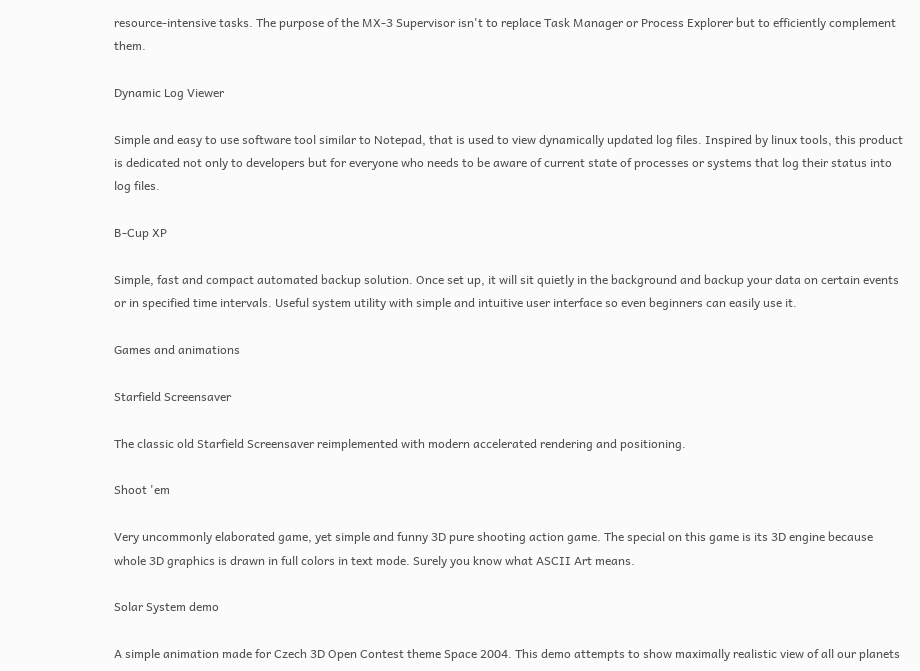resource-intensive tasks. The purpose of the MX-3 Supervisor isn't to replace Task Manager or Process Explorer but to efficiently complement them.

Dynamic Log Viewer

Simple and easy to use software tool similar to Notepad, that is used to view dynamically updated log files. Inspired by linux tools, this product is dedicated not only to developers but for everyone who needs to be aware of current state of processes or systems that log their status into log files.

B-Cup XP

Simple, fast and compact automated backup solution. Once set up, it will sit quietly in the background and backup your data on certain events or in specified time intervals. Useful system utility with simple and intuitive user interface so even beginners can easily use it.

Games and animations

Starfield Screensaver

The classic old Starfield Screensaver reimplemented with modern accelerated rendering and positioning.

Shoot 'em

Very uncommonly elaborated game, yet simple and funny 3D pure shooting action game. The special on this game is its 3D engine because whole 3D graphics is drawn in full colors in text mode. Surely you know what ASCII Art means.

Solar System demo

A simple animation made for Czech 3D Open Contest theme Space 2004. This demo attempts to show maximally realistic view of all our planets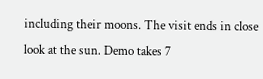including their moons. The visit ends in close look at the sun. Demo takes 7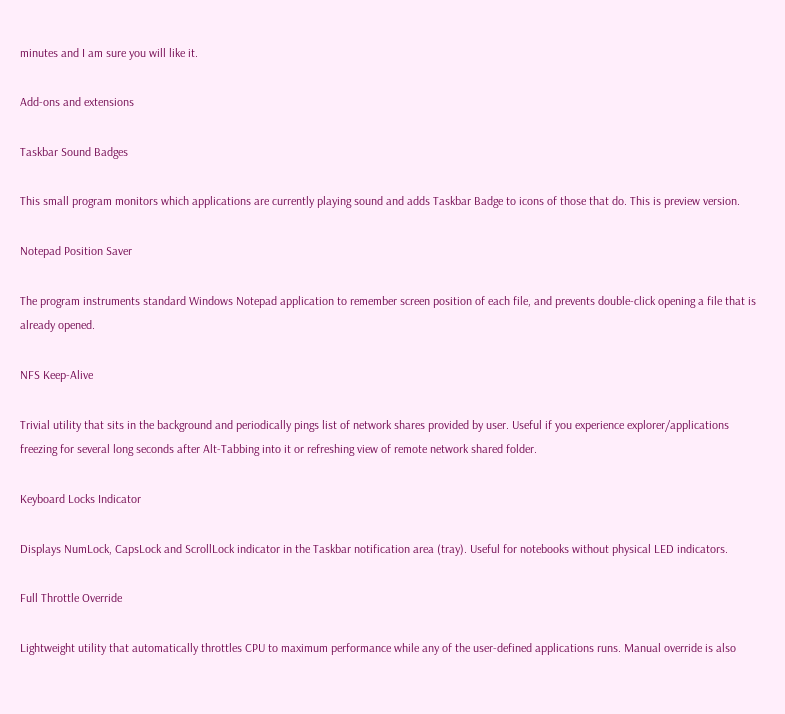minutes and I am sure you will like it.

Add-ons and extensions

Taskbar Sound Badges

This small program monitors which applications are currently playing sound and adds Taskbar Badge to icons of those that do. This is preview version.

Notepad Position Saver

The program instruments standard Windows Notepad application to remember screen position of each file, and prevents double-click opening a file that is already opened.

NFS Keep-Alive

Trivial utility that sits in the background and periodically pings list of network shares provided by user. Useful if you experience explorer/applications freezing for several long seconds after Alt-Tabbing into it or refreshing view of remote network shared folder.

Keyboard Locks Indicator

Displays NumLock, CapsLock and ScrollLock indicator in the Taskbar notification area (tray). Useful for notebooks without physical LED indicators.

Full Throttle Override

Lightweight utility that automatically throttles CPU to maximum performance while any of the user-defined applications runs. Manual override is also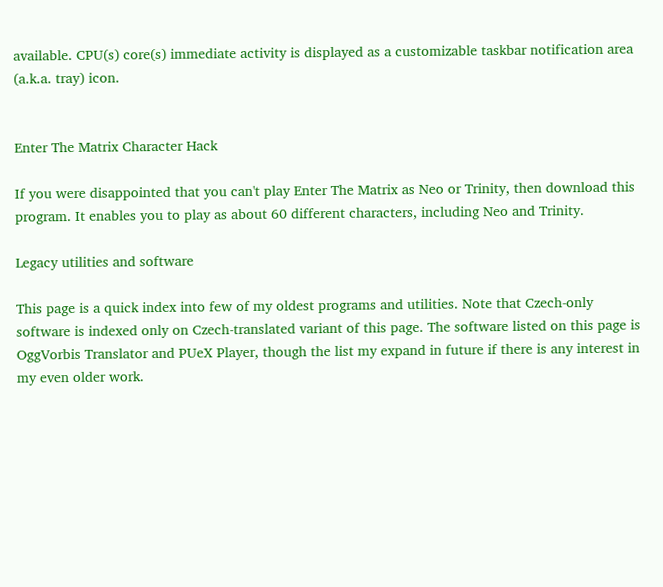available. CPU(s) core(s) immediate activity is displayed as a customizable taskbar notification area (a.k.a. tray) icon.


Enter The Matrix Character Hack

If you were disappointed that you can't play Enter The Matrix as Neo or Trinity, then download this program. It enables you to play as about 60 different characters, including Neo and Trinity.

Legacy utilities and software

This page is a quick index into few of my oldest programs and utilities. Note that Czech-only software is indexed only on Czech-translated variant of this page. The software listed on this page is OggVorbis Translator and PUeX Player, though the list my expand in future if there is any interest in my even older work.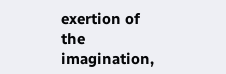exertion of the imagination,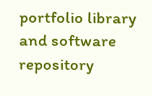portfolio library and software repository